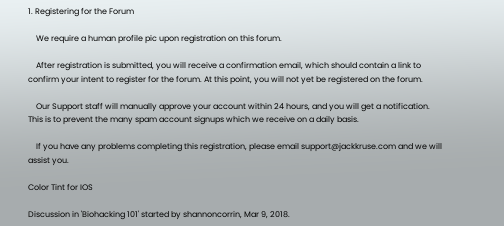1. Registering for the Forum

    We require a human profile pic upon registration on this forum.

    After registration is submitted, you will receive a confirmation email, which should contain a link to confirm your intent to register for the forum. At this point, you will not yet be registered on the forum.

    Our Support staff will manually approve your account within 24 hours, and you will get a notification. This is to prevent the many spam account signups which we receive on a daily basis.

    If you have any problems completing this registration, please email support@jackkruse.com and we will assist you.

Color Tint for IOS

Discussion in 'Biohacking 101' started by shannoncorrin, Mar 9, 2018.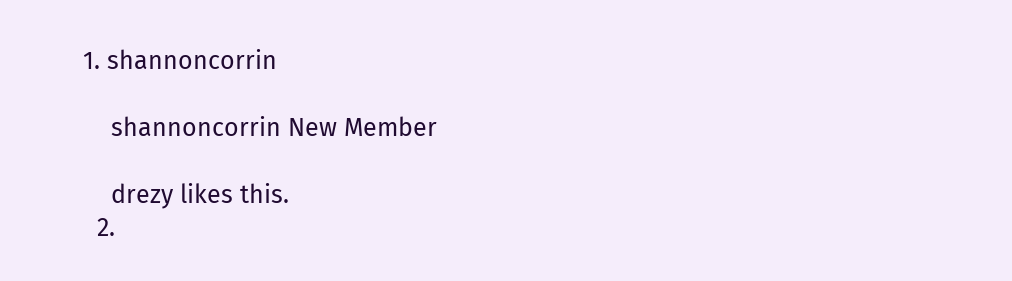1. shannoncorrin

    shannoncorrin New Member

    drezy likes this.
  2.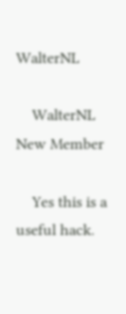WalterNL

    WalterNL New Member

    Yes this is a useful hack.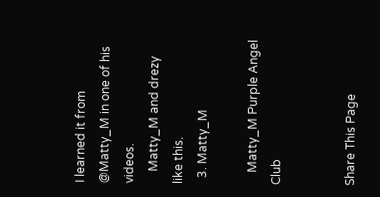I learned it from @Matty_M in one of his videos.
    Matty_M and drezy like this.
  3. Matty_M

    Matty_M Purple Angel Club


Share This Page